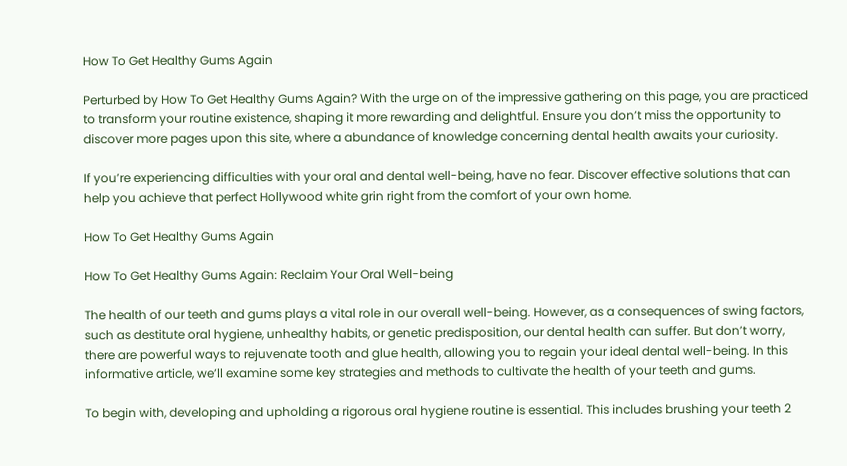How To Get Healthy Gums Again

Perturbed by How To Get Healthy Gums Again? With the urge on of the impressive gathering on this page, you are practiced to transform your routine existence, shaping it more rewarding and delightful. Ensure you don’t miss the opportunity to discover more pages upon this site, where a abundance of knowledge concerning dental health awaits your curiosity.

If you’re experiencing difficulties with your oral and dental well-being, have no fear. Discover effective solutions that can help you achieve that perfect Hollywood white grin right from the comfort of your own home.

How To Get Healthy Gums Again

How To Get Healthy Gums Again: Reclaim Your Oral Well-being

The health of our teeth and gums plays a vital role in our overall well-being. However, as a consequences of swing factors, such as destitute oral hygiene, unhealthy habits, or genetic predisposition, our dental health can suffer. But don’t worry, there are powerful ways to rejuvenate tooth and glue health, allowing you to regain your ideal dental well-being. In this informative article, we’ll examine some key strategies and methods to cultivate the health of your teeth and gums.

To begin with, developing and upholding a rigorous oral hygiene routine is essential. This includes brushing your teeth 2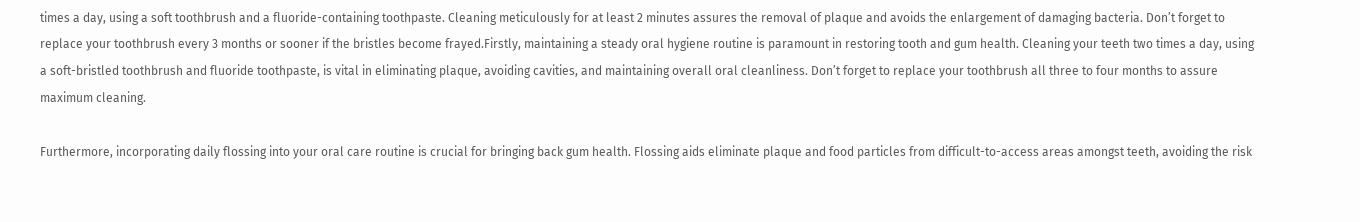times a day, using a soft toothbrush and a fluoride-containing toothpaste. Cleaning meticulously for at least 2 minutes assures the removal of plaque and avoids the enlargement of damaging bacteria. Don’t forget to replace your toothbrush every 3 months or sooner if the bristles become frayed.Firstly, maintaining a steady oral hygiene routine is paramount in restoring tooth and gum health. Cleaning your teeth two times a day, using a soft-bristled toothbrush and fluoride toothpaste, is vital in eliminating plaque, avoiding cavities, and maintaining overall oral cleanliness. Don’t forget to replace your toothbrush all three to four months to assure maximum cleaning.

Furthermore, incorporating daily flossing into your oral care routine is crucial for bringing back gum health. Flossing aids eliminate plaque and food particles from difficult-to-access areas amongst teeth, avoiding the risk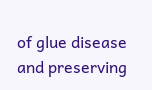of glue disease and preserving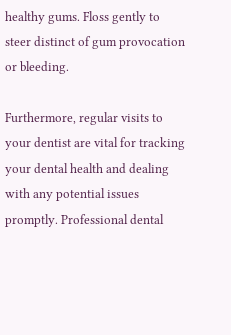healthy gums. Floss gently to steer distinct of gum provocation or bleeding.

Furthermore, regular visits to your dentist are vital for tracking your dental health and dealing with any potential issues promptly. Professional dental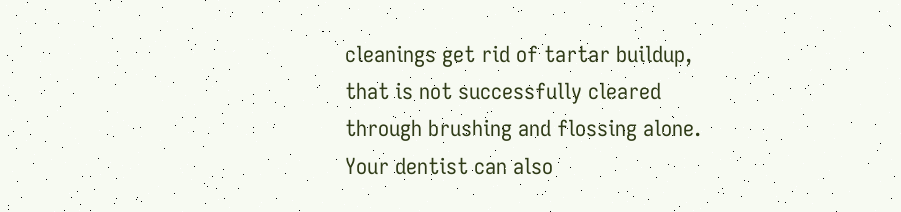cleanings get rid of tartar buildup, that is not successfully cleared through brushing and flossing alone. Your dentist can also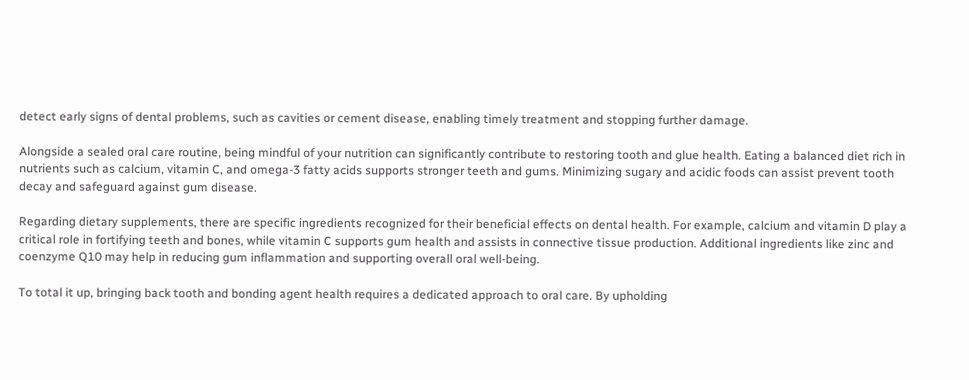detect early signs of dental problems, such as cavities or cement disease, enabling timely treatment and stopping further damage.

Alongside a sealed oral care routine, being mindful of your nutrition can significantly contribute to restoring tooth and glue health. Eating a balanced diet rich in nutrients such as calcium, vitamin C, and omega-3 fatty acids supports stronger teeth and gums. Minimizing sugary and acidic foods can assist prevent tooth decay and safeguard against gum disease.

Regarding dietary supplements, there are specific ingredients recognized for their beneficial effects on dental health. For example, calcium and vitamin D play a critical role in fortifying teeth and bones, while vitamin C supports gum health and assists in connective tissue production. Additional ingredients like zinc and coenzyme Q10 may help in reducing gum inflammation and supporting overall oral well-being.

To total it up, bringing back tooth and bonding agent health requires a dedicated approach to oral care. By upholding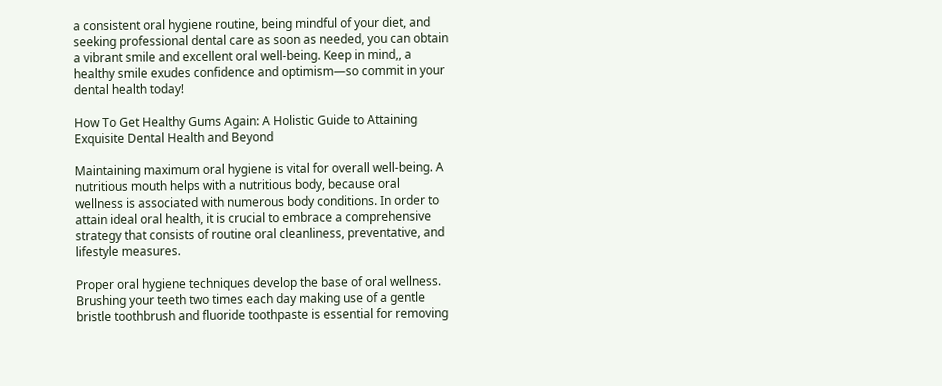a consistent oral hygiene routine, being mindful of your diet, and seeking professional dental care as soon as needed, you can obtain a vibrant smile and excellent oral well-being. Keep in mind,, a healthy smile exudes confidence and optimism—so commit in your dental health today!

How To Get Healthy Gums Again: A Holistic Guide to Attaining Exquisite Dental Health and Beyond

Maintaining maximum oral hygiene is vital for overall well-being. A nutritious mouth helps with a nutritious body, because oral wellness is associated with numerous body conditions. In order to attain ideal oral health, it is crucial to embrace a comprehensive strategy that consists of routine oral cleanliness, preventative, and lifestyle measures.

Proper oral hygiene techniques develop the base of oral wellness. Brushing your teeth two times each day making use of a gentle bristle toothbrush and fluoride toothpaste is essential for removing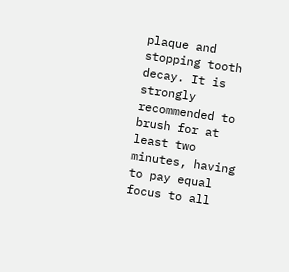plaque and stopping tooth decay. It is strongly recommended to brush for at least two minutes, having to pay equal focus to all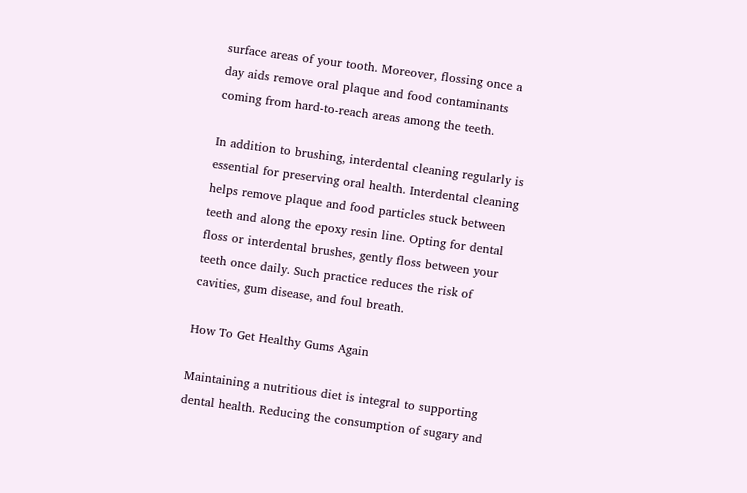surface areas of your tooth. Moreover, flossing once a day aids remove oral plaque and food contaminants coming from hard-to-reach areas among the teeth.

In addition to brushing, interdental cleaning regularly is essential for preserving oral health. Interdental cleaning helps remove plaque and food particles stuck between teeth and along the epoxy resin line. Opting for dental floss or interdental brushes, gently floss between your teeth once daily. Such practice reduces the risk of cavities, gum disease, and foul breath.

How To Get Healthy Gums Again

Maintaining a nutritious diet is integral to supporting dental health. Reducing the consumption of sugary and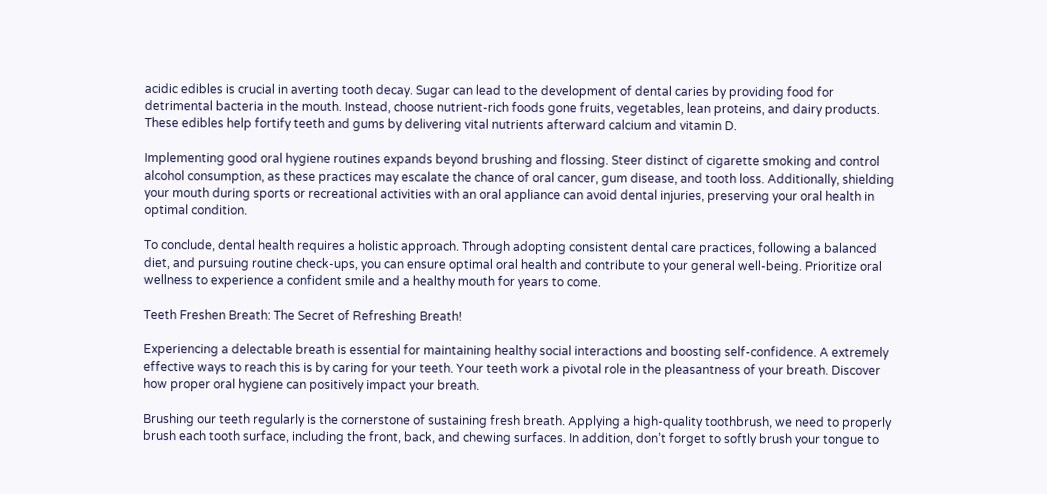acidic edibles is crucial in averting tooth decay. Sugar can lead to the development of dental caries by providing food for detrimental bacteria in the mouth. Instead, choose nutrient-rich foods gone fruits, vegetables, lean proteins, and dairy products. These edibles help fortify teeth and gums by delivering vital nutrients afterward calcium and vitamin D.

Implementing good oral hygiene routines expands beyond brushing and flossing. Steer distinct of cigarette smoking and control alcohol consumption, as these practices may escalate the chance of oral cancer, gum disease, and tooth loss. Additionally, shielding your mouth during sports or recreational activities with an oral appliance can avoid dental injuries, preserving your oral health in optimal condition.

To conclude, dental health requires a holistic approach. Through adopting consistent dental care practices, following a balanced diet, and pursuing routine check-ups, you can ensure optimal oral health and contribute to your general well-being. Prioritize oral wellness to experience a confident smile and a healthy mouth for years to come.

Teeth Freshen Breath: The Secret of Refreshing Breath!

Experiencing a delectable breath is essential for maintaining healthy social interactions and boosting self-confidence. A extremely effective ways to reach this is by caring for your teeth. Your teeth work a pivotal role in the pleasantness of your breath. Discover how proper oral hygiene can positively impact your breath.

Brushing our teeth regularly is the cornerstone of sustaining fresh breath. Applying a high-quality toothbrush, we need to properly brush each tooth surface, including the front, back, and chewing surfaces. In addition, don’t forget to softly brush your tongue to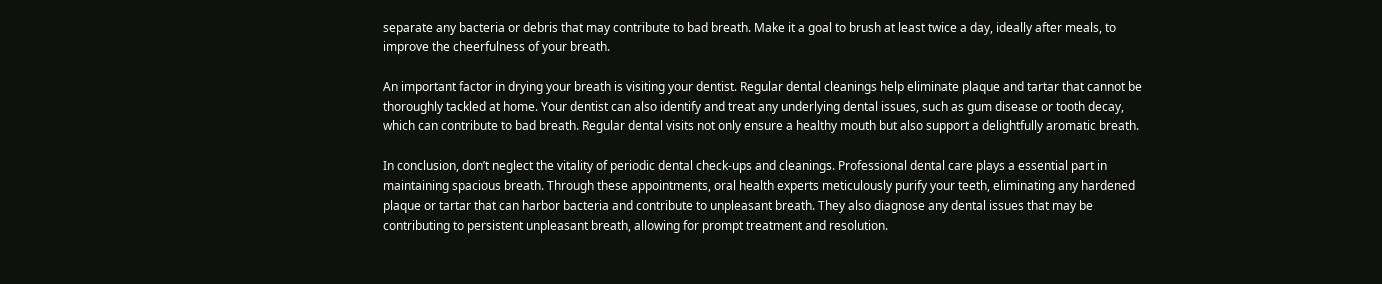separate any bacteria or debris that may contribute to bad breath. Make it a goal to brush at least twice a day, ideally after meals, to improve the cheerfulness of your breath.

An important factor in drying your breath is visiting your dentist. Regular dental cleanings help eliminate plaque and tartar that cannot be thoroughly tackled at home. Your dentist can also identify and treat any underlying dental issues, such as gum disease or tooth decay, which can contribute to bad breath. Regular dental visits not only ensure a healthy mouth but also support a delightfully aromatic breath.

In conclusion, don’t neglect the vitality of periodic dental check-ups and cleanings. Professional dental care plays a essential part in maintaining spacious breath. Through these appointments, oral health experts meticulously purify your teeth, eliminating any hardened plaque or tartar that can harbor bacteria and contribute to unpleasant breath. They also diagnose any dental issues that may be contributing to persistent unpleasant breath, allowing for prompt treatment and resolution.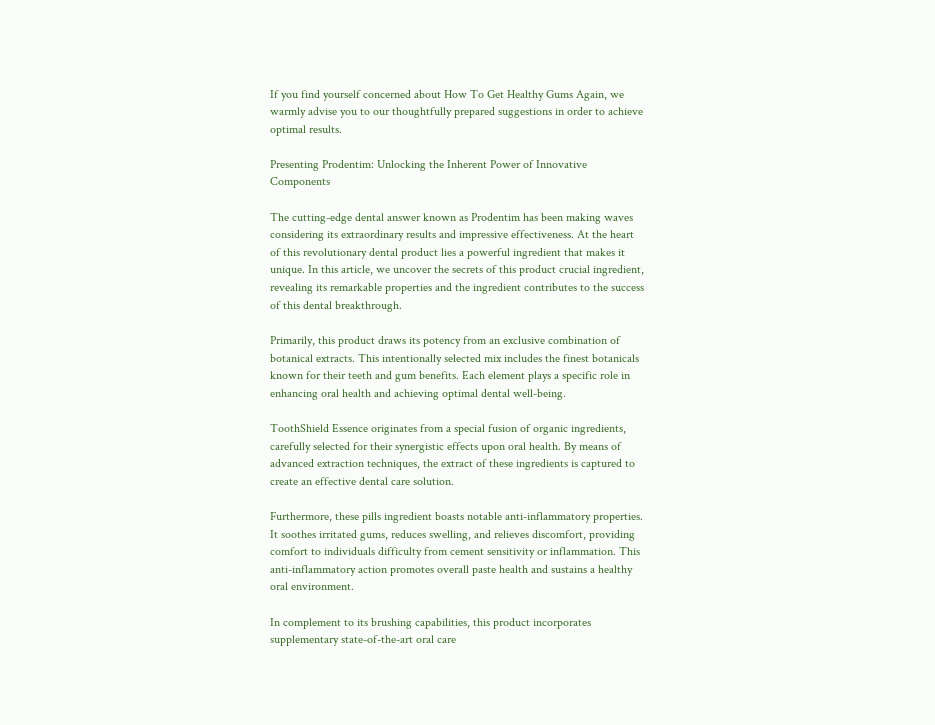If you find yourself concerned about How To Get Healthy Gums Again, we warmly advise you to our thoughtfully prepared suggestions in order to achieve optimal results.

Presenting Prodentim: Unlocking the Inherent Power of Innovative Components

The cutting-edge dental answer known as Prodentim has been making waves considering its extraordinary results and impressive effectiveness. At the heart of this revolutionary dental product lies a powerful ingredient that makes it unique. In this article, we uncover the secrets of this product crucial ingredient, revealing its remarkable properties and the ingredient contributes to the success of this dental breakthrough.

Primarily, this product draws its potency from an exclusive combination of botanical extracts. This intentionally selected mix includes the finest botanicals known for their teeth and gum benefits. Each element plays a specific role in enhancing oral health and achieving optimal dental well-being.

ToothShield Essence originates from a special fusion of organic ingredients, carefully selected for their synergistic effects upon oral health. By means of advanced extraction techniques, the extract of these ingredients is captured to create an effective dental care solution.

Furthermore, these pills ingredient boasts notable anti-inflammatory properties. It soothes irritated gums, reduces swelling, and relieves discomfort, providing comfort to individuals difficulty from cement sensitivity or inflammation. This anti-inflammatory action promotes overall paste health and sustains a healthy oral environment.

In complement to its brushing capabilities, this product incorporates supplementary state-of-the-art oral care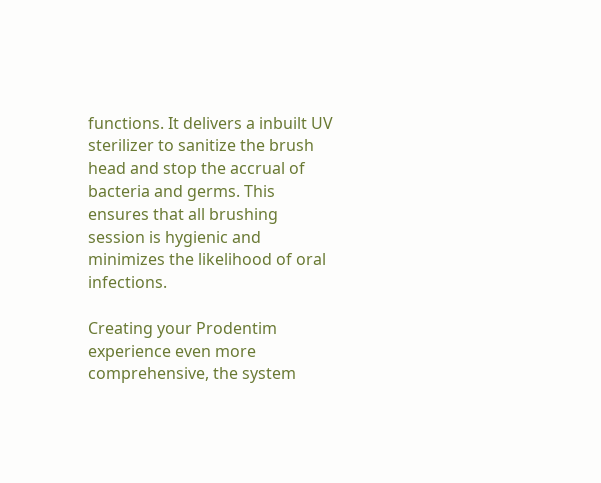functions. It delivers a inbuilt UV sterilizer to sanitize the brush head and stop the accrual of bacteria and germs. This ensures that all brushing session is hygienic and minimizes the likelihood of oral infections.

Creating your Prodentim experience even more comprehensive, the system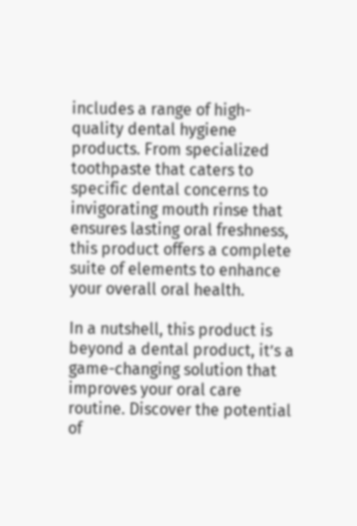includes a range of high-quality dental hygiene products. From specialized toothpaste that caters to specific dental concerns to invigorating mouth rinse that ensures lasting oral freshness, this product offers a complete suite of elements to enhance your overall oral health.

In a nutshell, this product is beyond a dental product, it’s a game-changing solution that improves your oral care routine. Discover the potential of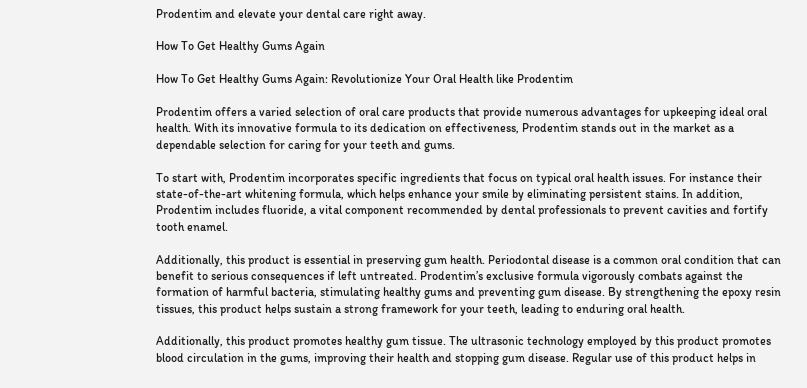Prodentim and elevate your dental care right away.

How To Get Healthy Gums Again

How To Get Healthy Gums Again: Revolutionize Your Oral Health like Prodentim

Prodentim offers a varied selection of oral care products that provide numerous advantages for upkeeping ideal oral health. With its innovative formula to its dedication on effectiveness, Prodentim stands out in the market as a dependable selection for caring for your teeth and gums.

To start with, Prodentim incorporates specific ingredients that focus on typical oral health issues. For instance their state-of-the-art whitening formula, which helps enhance your smile by eliminating persistent stains. In addition, Prodentim includes fluoride, a vital component recommended by dental professionals to prevent cavities and fortify tooth enamel.

Additionally, this product is essential in preserving gum health. Periodontal disease is a common oral condition that can benefit to serious consequences if left untreated. Prodentim’s exclusive formula vigorously combats against the formation of harmful bacteria, stimulating healthy gums and preventing gum disease. By strengthening the epoxy resin tissues, this product helps sustain a strong framework for your teeth, leading to enduring oral health.

Additionally, this product promotes healthy gum tissue. The ultrasonic technology employed by this product promotes blood circulation in the gums, improving their health and stopping gum disease. Regular use of this product helps in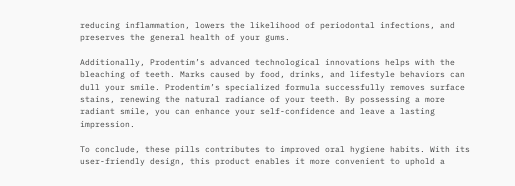reducing inflammation, lowers the likelihood of periodontal infections, and preserves the general health of your gums.

Additionally, Prodentim’s advanced technological innovations helps with the bleaching of teeth. Marks caused by food, drinks, and lifestyle behaviors can dull your smile. Prodentim’s specialized formula successfully removes surface stains, renewing the natural radiance of your teeth. By possessing a more radiant smile, you can enhance your self-confidence and leave a lasting impression.

To conclude, these pills contributes to improved oral hygiene habits. With its user-friendly design, this product enables it more convenient to uphold a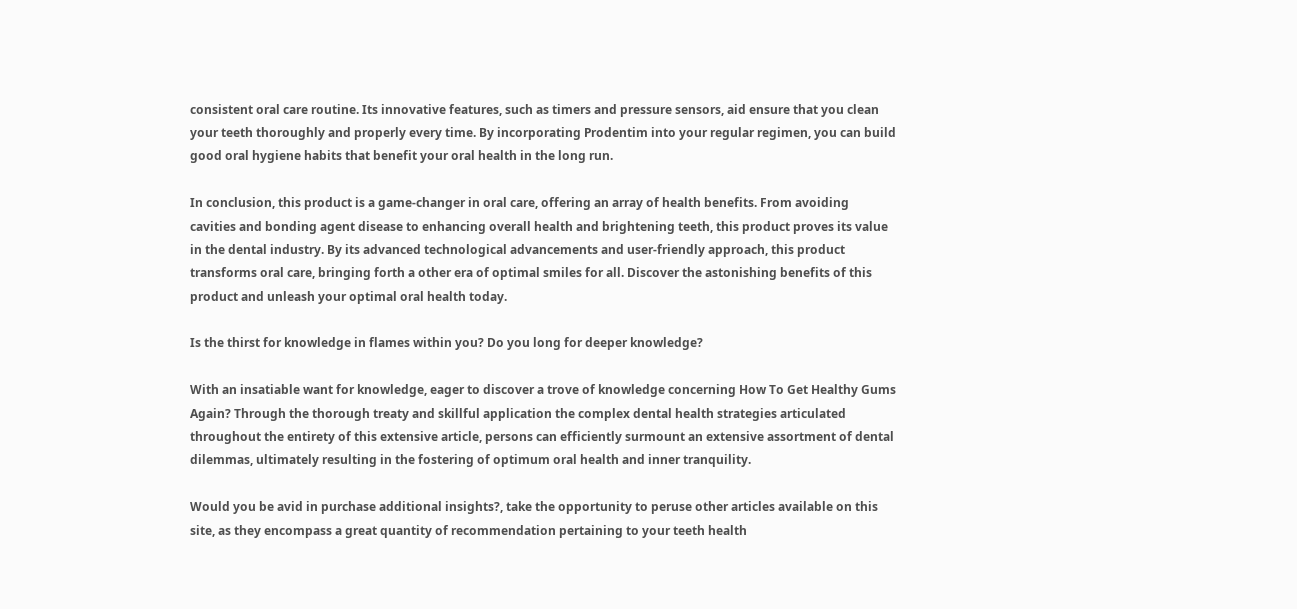consistent oral care routine. Its innovative features, such as timers and pressure sensors, aid ensure that you clean your teeth thoroughly and properly every time. By incorporating Prodentim into your regular regimen, you can build good oral hygiene habits that benefit your oral health in the long run.

In conclusion, this product is a game-changer in oral care, offering an array of health benefits. From avoiding cavities and bonding agent disease to enhancing overall health and brightening teeth, this product proves its value in the dental industry. By its advanced technological advancements and user-friendly approach, this product transforms oral care, bringing forth a other era of optimal smiles for all. Discover the astonishing benefits of this product and unleash your optimal oral health today.

Is the thirst for knowledge in flames within you? Do you long for deeper knowledge?

With an insatiable want for knowledge, eager to discover a trove of knowledge concerning How To Get Healthy Gums Again? Through the thorough treaty and skillful application the complex dental health strategies articulated throughout the entirety of this extensive article, persons can efficiently surmount an extensive assortment of dental dilemmas, ultimately resulting in the fostering of optimum oral health and inner tranquility.

Would you be avid in purchase additional insights?, take the opportunity to peruse other articles available on this site, as they encompass a great quantity of recommendation pertaining to your teeth health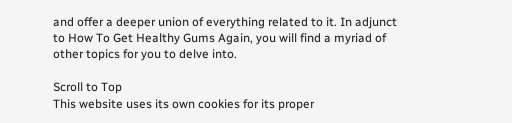and offer a deeper union of everything related to it. In adjunct to How To Get Healthy Gums Again, you will find a myriad of other topics for you to delve into.

Scroll to Top
This website uses its own cookies for its proper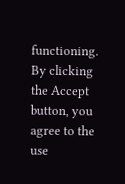functioning. By clicking the Accept button, you agree to the use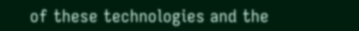of these technologies and the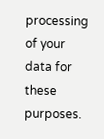processing of your data for these purposes.